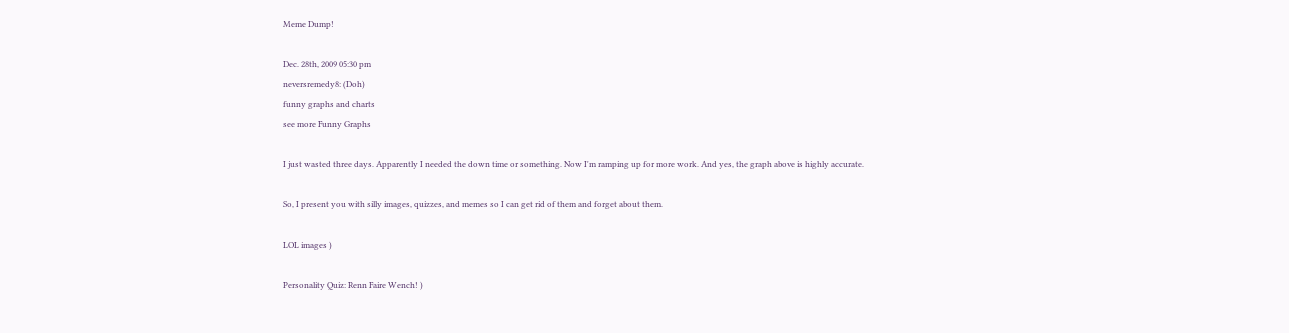Meme Dump!

Dec. 28th, 2009 05:30 pm
neversremedy8: (Doh)
funny graphs and charts
see more Funny Graphs

I just wasted three days. Apparently I needed the down time or something. Now I'm ramping up for more work. And yes, the graph above is highly accurate.

So, I present you with silly images, quizzes, and memes so I can get rid of them and forget about them.

LOL images )

Personality Quiz: Renn Faire Wench! )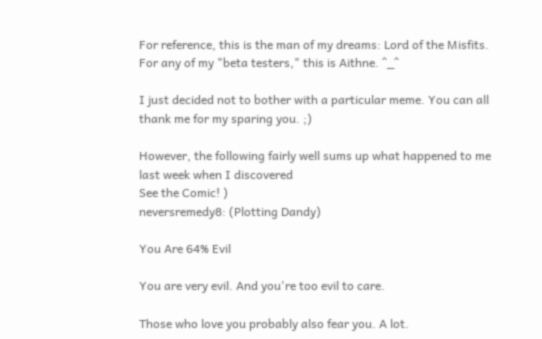For reference, this is the man of my dreams: Lord of the Misfits. For any of my "beta testers," this is Aithne. ^_^

I just decided not to bother with a particular meme. You can all thank me for my sparing you. ;)

However, the following fairly well sums up what happened to me last week when I discovered
See the Comic! )
neversremedy8: (Plotting Dandy)

You Are 64% Evil

You are very evil. And you're too evil to care.

Those who love you probably also fear you. A lot.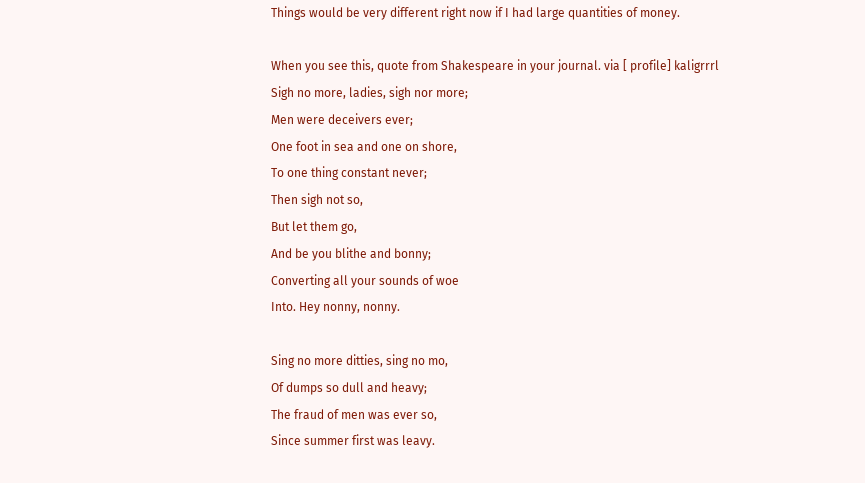Things would be very different right now if I had large quantities of money.

When you see this, quote from Shakespeare in your journal. via [ profile] kaligrrrl
Sigh no more, ladies, sigh nor more;
Men were deceivers ever;
One foot in sea and one on shore,
To one thing constant never;
Then sigh not so,
But let them go,
And be you blithe and bonny;
Converting all your sounds of woe
Into. Hey nonny, nonny.

Sing no more ditties, sing no mo,
Of dumps so dull and heavy;
The fraud of men was ever so,
Since summer first was leavy.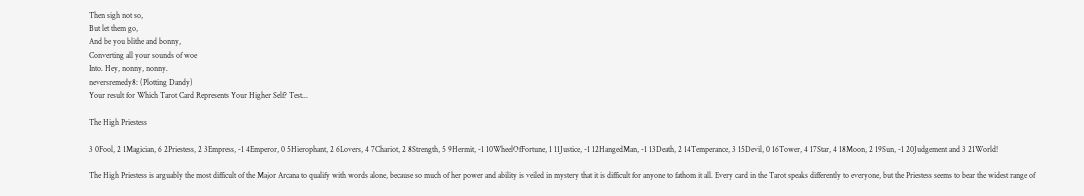Then sigh not so,
But let them go,
And be you blithe and bonny,
Converting all your sounds of woe
Into. Hey, nonny, nonny.
neversremedy8: (Plotting Dandy)
Your result for Which Tarot Card Represents Your Higher Self? Test...

The High Priestess

3 0Fool, 2 1Magician, 6 2Priestess, 2 3Empress, -1 4Emperor, 0 5Hierophant, 2 6Lovers, 4 7Chariot, 2 8Strength, 5 9Hermit, -1 10WheelOfFortune, 1 11Justice, -1 12HangedMan, -1 13Death, 2 14Temperance, 3 15Devil, 0 16Tower, 4 17Star, 4 18Moon, 2 19Sun, -1 20Judgement and 3 21World!

The High Priestess is arguably the most difficult of the Major Arcana to qualify with words alone, because so much of her power and ability is veiled in mystery that it is difficult for anyone to fathom it all. Every card in the Tarot speaks differently to everyone, but the Priestess seems to bear the widest range of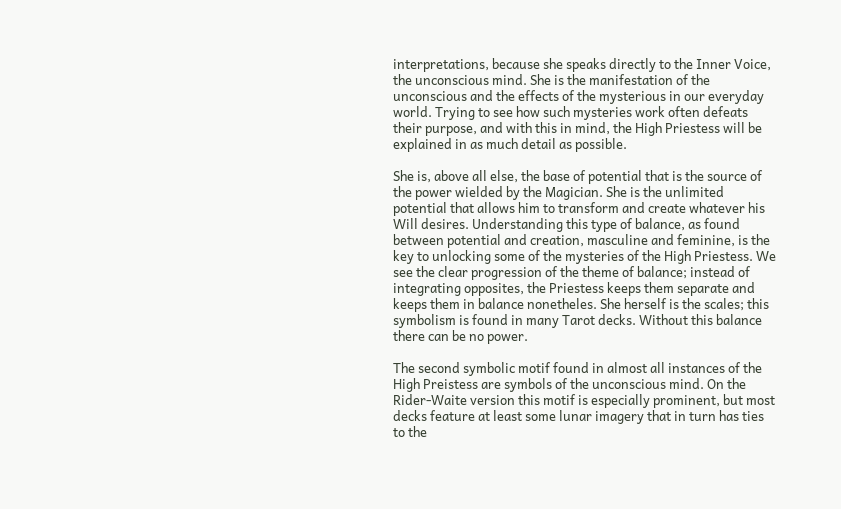interpretations, because she speaks directly to the Inner Voice, the unconscious mind. She is the manifestation of the unconscious and the effects of the mysterious in our everyday world. Trying to see how such mysteries work often defeats their purpose, and with this in mind, the High Priestess will be explained in as much detail as possible.

She is, above all else, the base of potential that is the source of the power wielded by the Magician. She is the unlimited potential that allows him to transform and create whatever his Will desires. Understanding this type of balance, as found between potential and creation, masculine and feminine, is the key to unlocking some of the mysteries of the High Priestess. We see the clear progression of the theme of balance; instead of integrating opposites, the Priestess keeps them separate and keeps them in balance nonetheles. She herself is the scales; this symbolism is found in many Tarot decks. Without this balance there can be no power.

The second symbolic motif found in almost all instances of the High Preistess are symbols of the unconscious mind. On the Rider-Waite version this motif is especially prominent, but most decks feature at least some lunar imagery that in turn has ties to the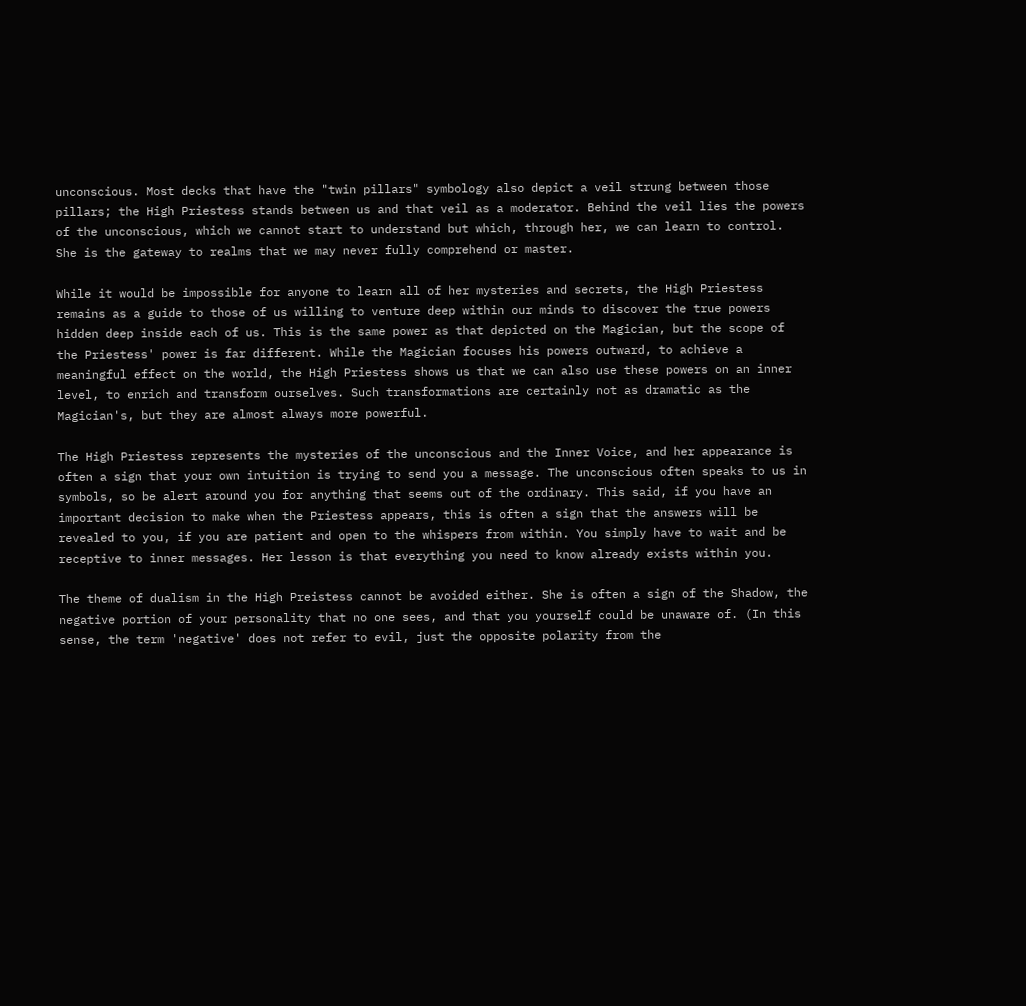unconscious. Most decks that have the "twin pillars" symbology also depict a veil strung between those pillars; the High Priestess stands between us and that veil as a moderator. Behind the veil lies the powers of the unconscious, which we cannot start to understand but which, through her, we can learn to control. She is the gateway to realms that we may never fully comprehend or master.

While it would be impossible for anyone to learn all of her mysteries and secrets, the High Priestess remains as a guide to those of us willing to venture deep within our minds to discover the true powers hidden deep inside each of us. This is the same power as that depicted on the Magician, but the scope of the Priestess' power is far different. While the Magician focuses his powers outward, to achieve a meaningful effect on the world, the High Priestess shows us that we can also use these powers on an inner level, to enrich and transform ourselves. Such transformations are certainly not as dramatic as the Magician's, but they are almost always more powerful.

The High Priestess represents the mysteries of the unconscious and the Inner Voice, and her appearance is often a sign that your own intuition is trying to send you a message. The unconscious often speaks to us in symbols, so be alert around you for anything that seems out of the ordinary. This said, if you have an important decision to make when the Priestess appears, this is often a sign that the answers will be revealed to you, if you are patient and open to the whispers from within. You simply have to wait and be receptive to inner messages. Her lesson is that everything you need to know already exists within you.

The theme of dualism in the High Preistess cannot be avoided either. She is often a sign of the Shadow, the negative portion of your personality that no one sees, and that you yourself could be unaware of. (In this sense, the term 'negative' does not refer to evil, just the opposite polarity from the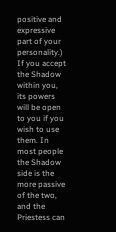positive and expressive part of your personality.) If you accept the Shadow within you, its powers will be open to you if you wish to use them. In most people the Shadow side is the more passive of the two, and the Priestess can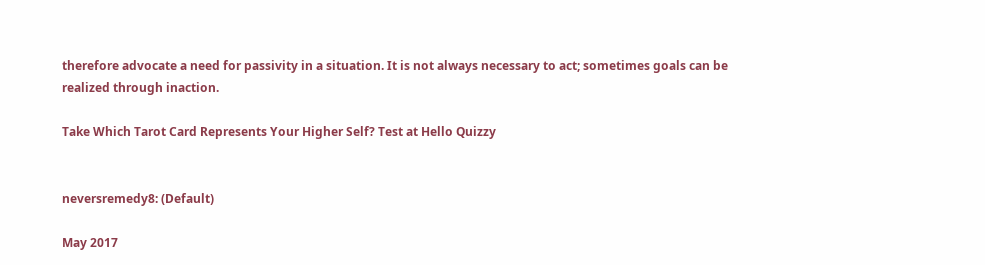therefore advocate a need for passivity in a situation. It is not always necessary to act; sometimes goals can be realized through inaction.

Take Which Tarot Card Represents Your Higher Self? Test at Hello Quizzy


neversremedy8: (Default)

May 2017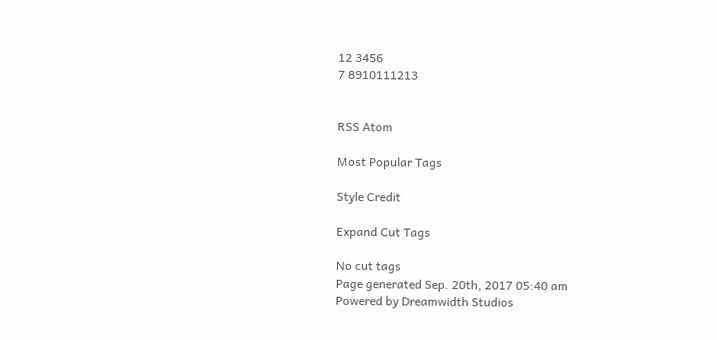12 3456
7 8910111213


RSS Atom

Most Popular Tags

Style Credit

Expand Cut Tags

No cut tags
Page generated Sep. 20th, 2017 05:40 am
Powered by Dreamwidth Studios